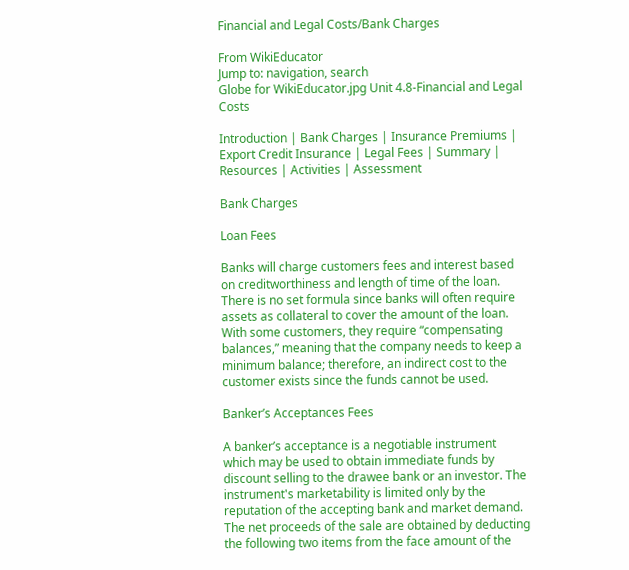Financial and Legal Costs/Bank Charges

From WikiEducator
Jump to: navigation, search
Globe for WikiEducator.jpg Unit 4.8-Financial and Legal Costs

Introduction | Bank Charges | Insurance Premiums | Export Credit Insurance | Legal Fees | Summary | Resources | Activities | Assessment

Bank Charges

Loan Fees

Banks will charge customers fees and interest based on creditworthiness and length of time of the loan. There is no set formula since banks will often require assets as collateral to cover the amount of the loan. With some customers, they require “compensating balances,” meaning that the company needs to keep a minimum balance; therefore, an indirect cost to the customer exists since the funds cannot be used.

Banker’s Acceptances Fees

A banker’s acceptance is a negotiable instrument which may be used to obtain immediate funds by discount selling to the drawee bank or an investor. The instrument's marketability is limited only by the reputation of the accepting bank and market demand. The net proceeds of the sale are obtained by deducting the following two items from the face amount of the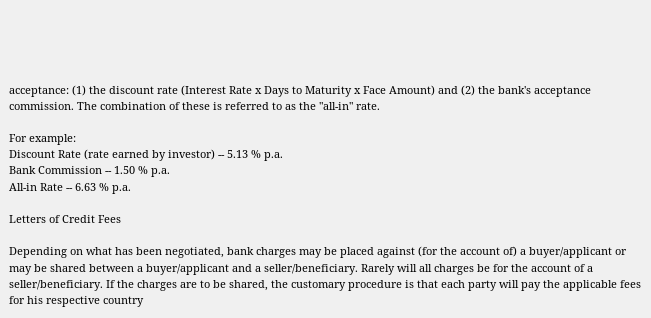acceptance: (1) the discount rate (Interest Rate x Days to Maturity x Face Amount) and (2) the bank's acceptance commission. The combination of these is referred to as the "all-in" rate.

For example:
Discount Rate (rate earned by investor) -- 5.13 % p.a.
Bank Commission -- 1.50 % p.a.
All-in Rate -- 6.63 % p.a.

Letters of Credit Fees

Depending on what has been negotiated, bank charges may be placed against (for the account of) a buyer/applicant or may be shared between a buyer/applicant and a seller/beneficiary. Rarely will all charges be for the account of a seller/beneficiary. If the charges are to be shared, the customary procedure is that each party will pay the applicable fees for his respective country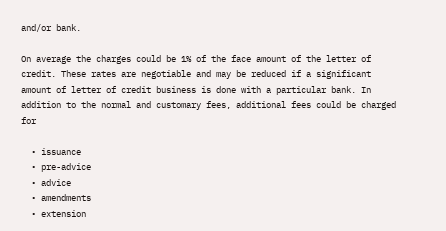and/or bank.

On average the charges could be 1% of the face amount of the letter of credit. These rates are negotiable and may be reduced if a significant amount of letter of credit business is done with a particular bank. In addition to the normal and customary fees, additional fees could be charged for

  • issuance
  • pre-advice
  • advice
  • amendments
  • extension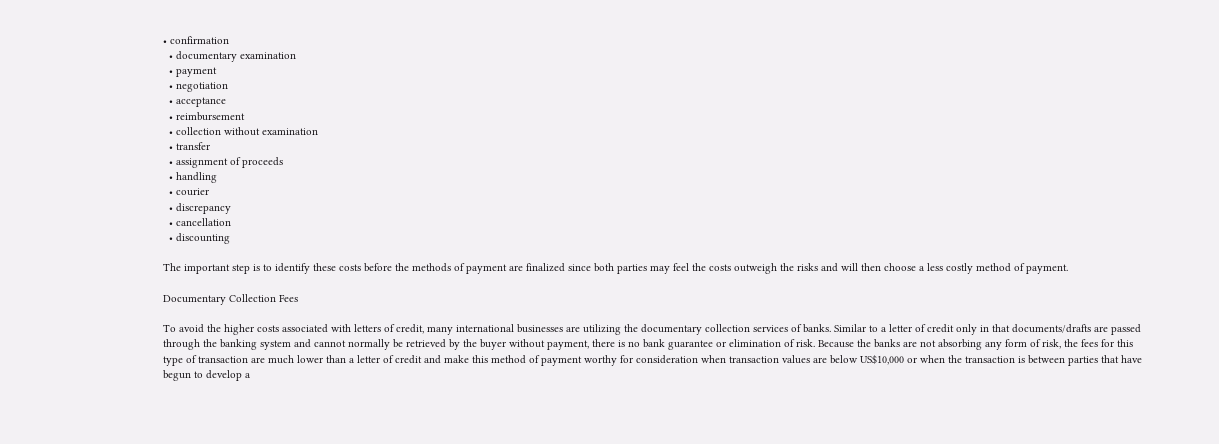• confirmation
  • documentary examination
  • payment
  • negotiation
  • acceptance
  • reimbursement
  • collection without examination
  • transfer
  • assignment of proceeds
  • handling
  • courier
  • discrepancy
  • cancellation
  • discounting

The important step is to identify these costs before the methods of payment are finalized since both parties may feel the costs outweigh the risks and will then choose a less costly method of payment.

Documentary Collection Fees

To avoid the higher costs associated with letters of credit, many international businesses are utilizing the documentary collection services of banks. Similar to a letter of credit only in that documents/drafts are passed through the banking system and cannot normally be retrieved by the buyer without payment, there is no bank guarantee or elimination of risk. Because the banks are not absorbing any form of risk, the fees for this type of transaction are much lower than a letter of credit and make this method of payment worthy for consideration when transaction values are below US$10,000 or when the transaction is between parties that have begun to develop a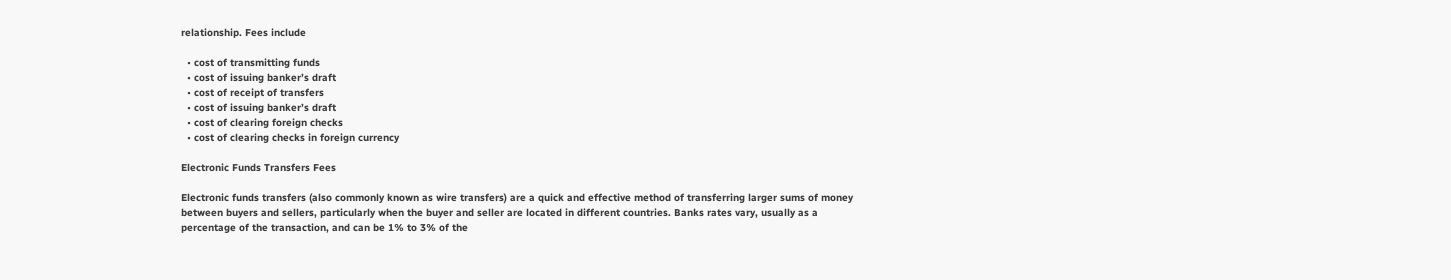relationship. Fees include

  • cost of transmitting funds
  • cost of issuing banker’s draft
  • cost of receipt of transfers
  • cost of issuing banker’s draft
  • cost of clearing foreign checks
  • cost of clearing checks in foreign currency

Electronic Funds Transfers Fees

Electronic funds transfers (also commonly known as wire transfers) are a quick and effective method of transferring larger sums of money between buyers and sellers, particularly when the buyer and seller are located in different countries. Banks rates vary, usually as a percentage of the transaction, and can be 1% to 3% of the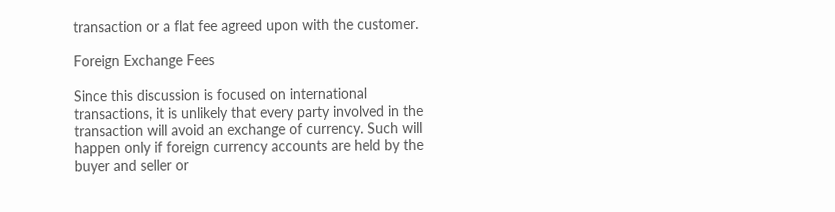transaction or a flat fee agreed upon with the customer.

Foreign Exchange Fees

Since this discussion is focused on international transactions, it is unlikely that every party involved in the transaction will avoid an exchange of currency. Such will happen only if foreign currency accounts are held by the buyer and seller or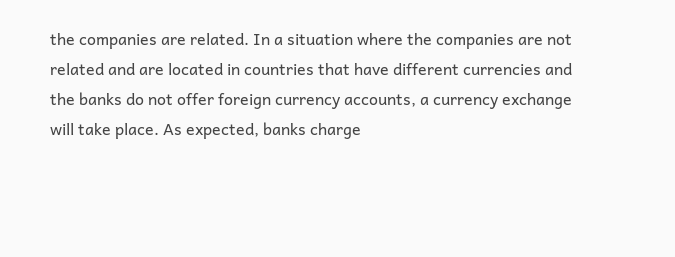the companies are related. In a situation where the companies are not related and are located in countries that have different currencies and the banks do not offer foreign currency accounts, a currency exchange will take place. As expected, banks charge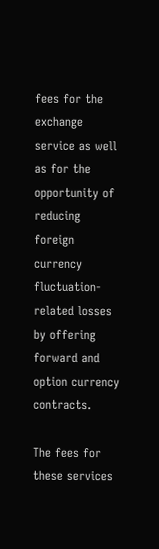fees for the exchange service as well as for the opportunity of reducing foreign currency fluctuation-related losses by offering forward and option currency contracts.

The fees for these services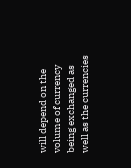will depend on the volume of currency being exchanged as well as the currencies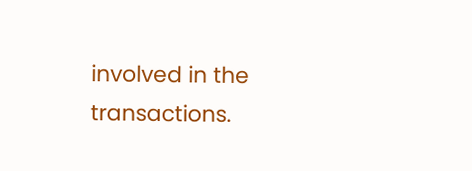involved in the transactions.